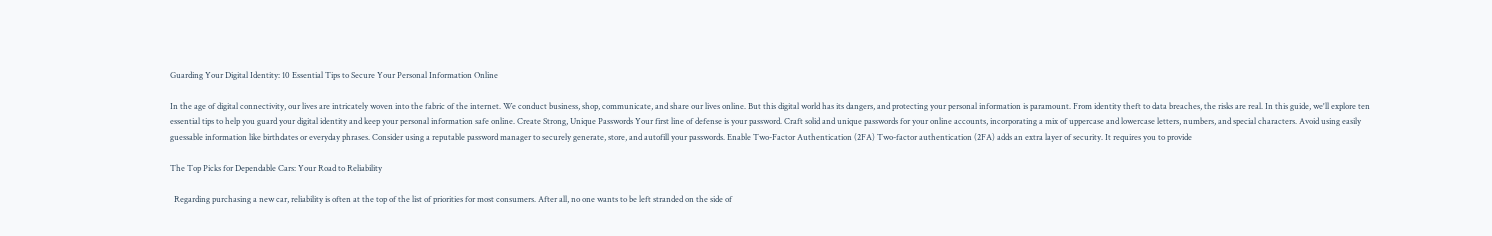Guarding Your Digital Identity: 10 Essential Tips to Secure Your Personal Information Online

In the age of digital connectivity, our lives are intricately woven into the fabric of the internet. We conduct business, shop, communicate, and share our lives online. But this digital world has its dangers, and protecting your personal information is paramount. From identity theft to data breaches, the risks are real. In this guide, we'll explore ten essential tips to help you guard your digital identity and keep your personal information safe online. Create Strong, Unique Passwords Your first line of defense is your password. Craft solid and unique passwords for your online accounts, incorporating a mix of uppercase and lowercase letters, numbers, and special characters. Avoid using easily guessable information like birthdates or everyday phrases. Consider using a reputable password manager to securely generate, store, and autofill your passwords. Enable Two-Factor Authentication (2FA) Two-factor authentication (2FA) adds an extra layer of security. It requires you to provide

The Top Picks for Dependable Cars: Your Road to Reliability

  Regarding purchasing a new car, reliability is often at the top of the list of priorities for most consumers. After all, no one wants to be left stranded on the side of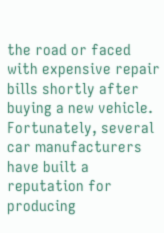the road or faced with expensive repair bills shortly after buying a new vehicle. Fortunately, several car manufacturers have built a reputation for producing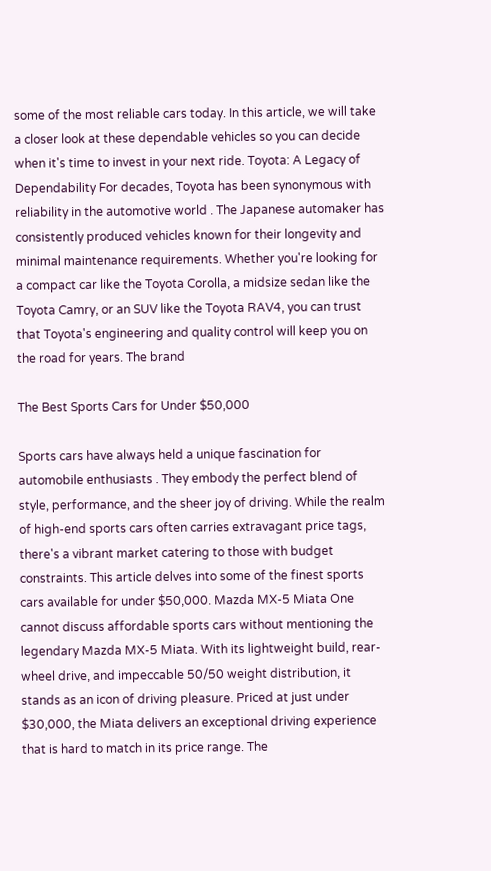some of the most reliable cars today. In this article, we will take a closer look at these dependable vehicles so you can decide when it's time to invest in your next ride. Toyota: A Legacy of Dependability For decades, Toyota has been synonymous with reliability in the automotive world . The Japanese automaker has consistently produced vehicles known for their longevity and minimal maintenance requirements. Whether you're looking for a compact car like the Toyota Corolla, a midsize sedan like the Toyota Camry, or an SUV like the Toyota RAV4, you can trust that Toyota's engineering and quality control will keep you on the road for years. The brand

The Best Sports Cars for Under $50,000

Sports cars have always held a unique fascination for automobile enthusiasts . They embody the perfect blend of style, performance, and the sheer joy of driving. While the realm of high-end sports cars often carries extravagant price tags, there's a vibrant market catering to those with budget constraints. This article delves into some of the finest sports cars available for under $50,000. Mazda MX-5 Miata One cannot discuss affordable sports cars without mentioning the legendary Mazda MX-5 Miata. With its lightweight build, rear-wheel drive, and impeccable 50/50 weight distribution, it stands as an icon of driving pleasure. Priced at just under $30,000, the Miata delivers an exceptional driving experience that is hard to match in its price range. The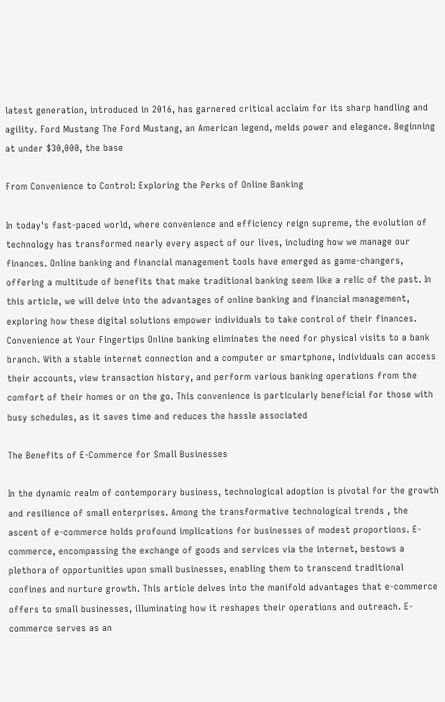latest generation, introduced in 2016, has garnered critical acclaim for its sharp handling and agility. Ford Mustang The Ford Mustang, an American legend, melds power and elegance. Beginning at under $30,000, the base

From Convenience to Control: Exploring the Perks of Online Banking

In today's fast-paced world, where convenience and efficiency reign supreme, the evolution of technology has transformed nearly every aspect of our lives, including how we manage our finances. Online banking and financial management tools have emerged as game-changers, offering a multitude of benefits that make traditional banking seem like a relic of the past. In this article, we will delve into the advantages of online banking and financial management, exploring how these digital solutions empower individuals to take control of their finances. Convenience at Your Fingertips Online banking eliminates the need for physical visits to a bank branch. With a stable internet connection and a computer or smartphone, individuals can access their accounts, view transaction history, and perform various banking operations from the comfort of their homes or on the go. This convenience is particularly beneficial for those with busy schedules, as it saves time and reduces the hassle associated

The Benefits of E-Commerce for Small Businesses

In the dynamic realm of contemporary business, technological adoption is pivotal for the growth and resilience of small enterprises. Among the transformative technological trends , the ascent of e-commerce holds profound implications for businesses of modest proportions. E-commerce, encompassing the exchange of goods and services via the internet, bestows a plethora of opportunities upon small businesses, enabling them to transcend traditional confines and nurture growth. This article delves into the manifold advantages that e-commerce offers to small businesses, illuminating how it reshapes their operations and outreach. E-commerce serves as an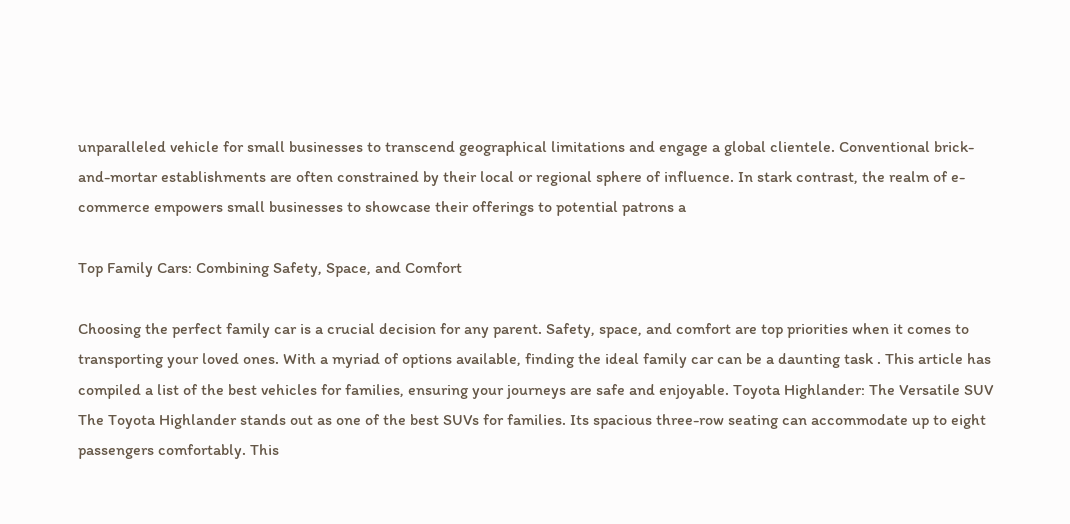unparalleled vehicle for small businesses to transcend geographical limitations and engage a global clientele. Conventional brick-and-mortar establishments are often constrained by their local or regional sphere of influence. In stark contrast, the realm of e-commerce empowers small businesses to showcase their offerings to potential patrons a

Top Family Cars: Combining Safety, Space, and Comfort

Choosing the perfect family car is a crucial decision for any parent. Safety, space, and comfort are top priorities when it comes to transporting your loved ones. With a myriad of options available, finding the ideal family car can be a daunting task . This article has compiled a list of the best vehicles for families, ensuring your journeys are safe and enjoyable. Toyota Highlander: The Versatile SUV The Toyota Highlander stands out as one of the best SUVs for families. Its spacious three-row seating can accommodate up to eight passengers comfortably. This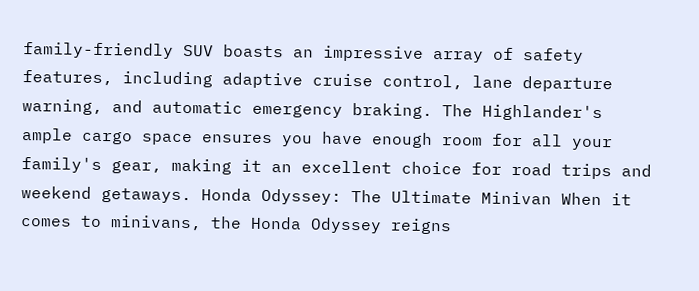family-friendly SUV boasts an impressive array of safety features, including adaptive cruise control, lane departure warning, and automatic emergency braking. The Highlander's ample cargo space ensures you have enough room for all your family's gear, making it an excellent choice for road trips and weekend getaways. Honda Odyssey: The Ultimate Minivan When it comes to minivans, the Honda Odyssey reigns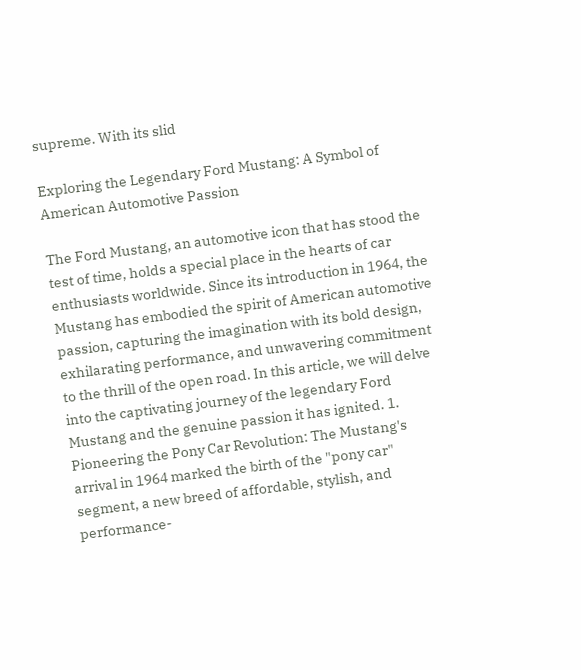supreme. With its slid

Exploring the Legendary Ford Mustang: A Symbol of American Automotive Passion

The Ford Mustang, an automotive icon that has stood the test of time, holds a special place in the hearts of car enthusiasts worldwide. Since its introduction in 1964, the Mustang has embodied the spirit of American automotive passion, capturing the imagination with its bold design, exhilarating performance, and unwavering commitment to the thrill of the open road. In this article, we will delve into the captivating journey of the legendary Ford Mustang and the genuine passion it has ignited. 1. Pioneering the Pony Car Revolution: The Mustang's arrival in 1964 marked the birth of the "pony car" segment, a new breed of affordable, stylish, and performance-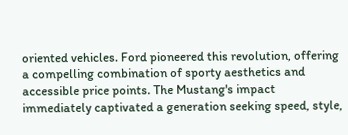oriented vehicles. Ford pioneered this revolution, offering a compelling combination of sporty aesthetics and accessible price points. The Mustang's impact immediately captivated a generation seeking speed, style,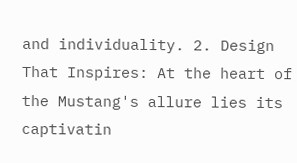and individuality. 2. Design That Inspires: At the heart of the Mustang's allure lies its captivatin